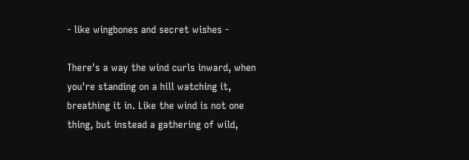- like wingbones and secret wishes -

There's a way the wind curls inward, when you're standing on a hill watching it, breathing it in. Like the wind is not one thing, but instead a gathering of wild,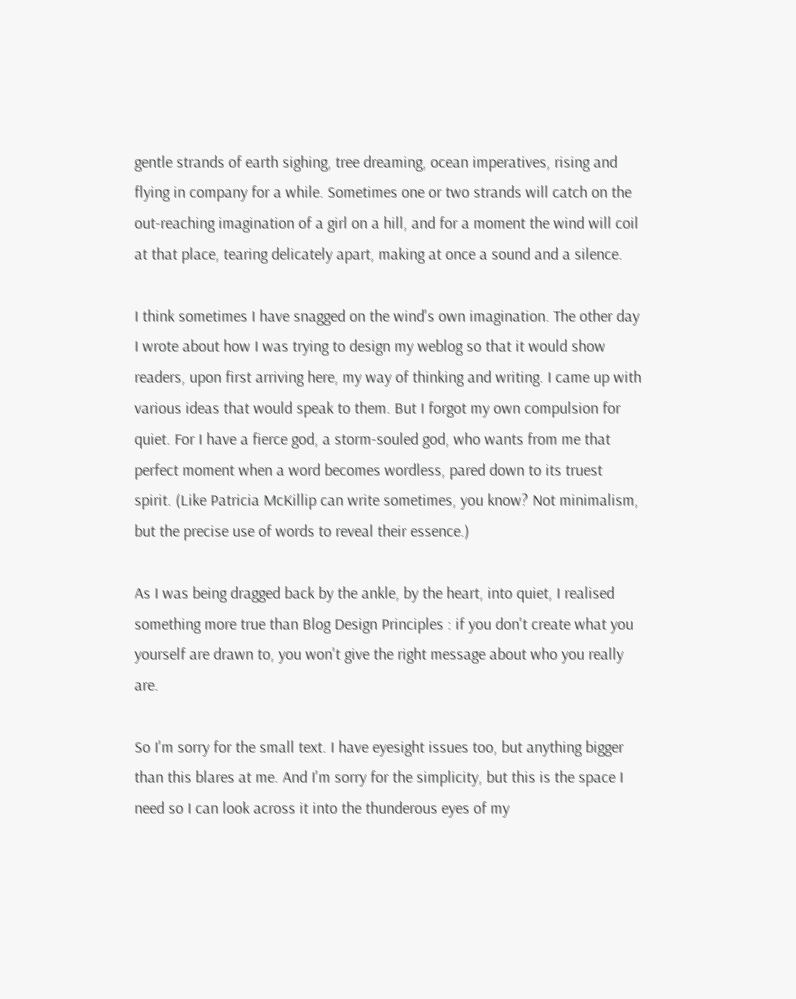gentle strands of earth sighing, tree dreaming, ocean imperatives, rising and flying in company for a while. Sometimes one or two strands will catch on the out-reaching imagination of a girl on a hill, and for a moment the wind will coil at that place, tearing delicately apart, making at once a sound and a silence.

I think sometimes I have snagged on the wind's own imagination. The other day I wrote about how I was trying to design my weblog so that it would show readers, upon first arriving here, my way of thinking and writing. I came up with various ideas that would speak to them. But I forgot my own compulsion for quiet. For I have a fierce god, a storm-souled god, who wants from me that perfect moment when a word becomes wordless, pared down to its truest spirit. (Like Patricia McKillip can write sometimes, you know? Not minimalism, but the precise use of words to reveal their essence.)

As I was being dragged back by the ankle, by the heart, into quiet, I realised something more true than Blog Design Principles : if you don't create what you yourself are drawn to, you won't give the right message about who you really are.

So I'm sorry for the small text. I have eyesight issues too, but anything bigger than this blares at me. And I'm sorry for the simplicity, but this is the space I need so I can look across it into the thunderous eyes of my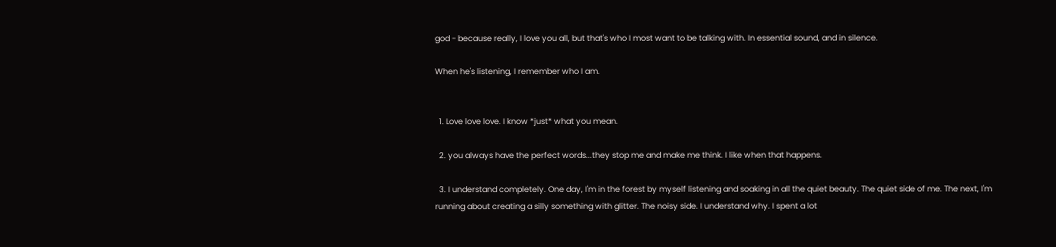god - because really, I love you all, but that's who I most want to be talking with. In essential sound, and in silence.

When he's listening, I remember who I am.


  1. Love love love. I know *just* what you mean.

  2. you always have the perfect words...they stop me and make me think. I like when that happens.

  3. I understand completely. One day, I'm in the forest by myself listening and soaking in all the quiet beauty. The quiet side of me. The next, I'm running about creating a silly something with glitter. The noisy side. I understand why. I spent a lot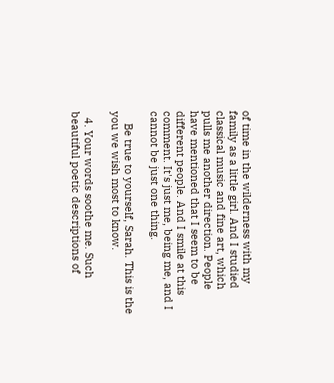of time in the wilderness with my family as a little girl. And I studied classical music and fine art, which pulls me another direction. People have mentioned that I seem to be different people. And I smile at this comment. It's just me, being me, and I cannot be just one thing.

    Be true to yourself, Sarah. This is the you we wish most to know.

  4. Your words soothe me. Such beautiful poetic descriptions of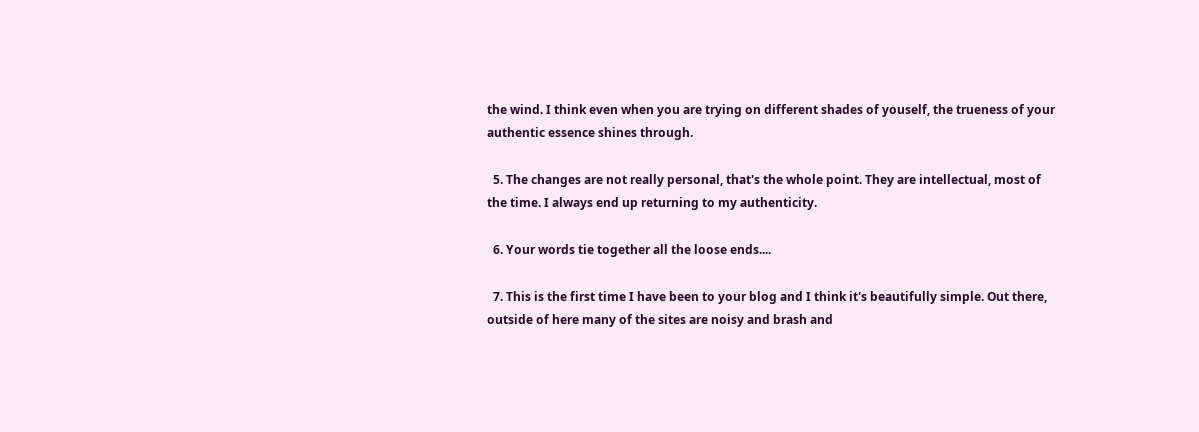the wind. I think even when you are trying on different shades of youself, the trueness of your authentic essence shines through.

  5. The changes are not really personal, that's the whole point. They are intellectual, most of the time. I always end up returning to my authenticity.

  6. Your words tie together all the loose ends....

  7. This is the first time I have been to your blog and I think it's beautifully simple. Out there, outside of here many of the sites are noisy and brash and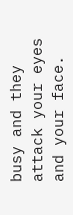busy and they attack your eyes and your face.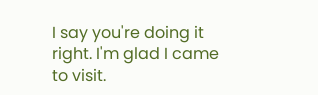I say you're doing it right. I'm glad I came to visit.